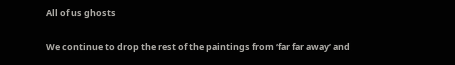All of us ghosts

We continue to drop the rest of the paintings from ‘far far away’ and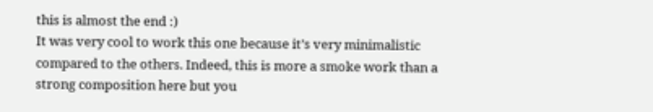this is almost the end :)
It was very cool to work this one because it’s very minimalistic compared to the others. Indeed, this is more a smoke work than a strong composition here but you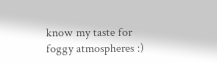know my taste for foggy atmospheres :)